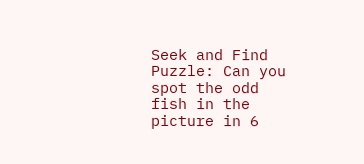Seek and Find Puzzle: Can you spot the odd fish in the picture in 6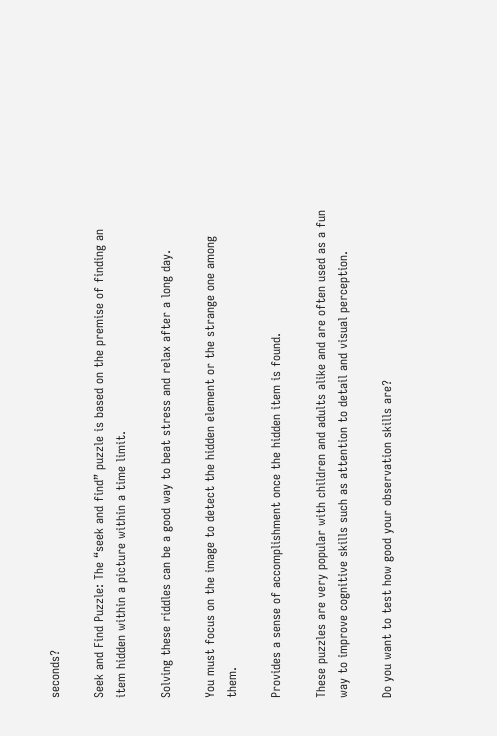seconds?

Seek and Find Puzzle: The “seek and find” puzzle is based on the premise of finding an item hidden within a picture within a time limit.

Solving these riddles can be a good way to beat stress and relax after a long day.

You must focus on the image to detect the hidden element or the strange one among them.

Provides a sense of accomplishment once the hidden item is found.

These puzzles are very popular with children and adults alike and are often used as a fun way to improve cognitive skills such as attention to detail and visual perception.

Do you want to test how good your observation skills are?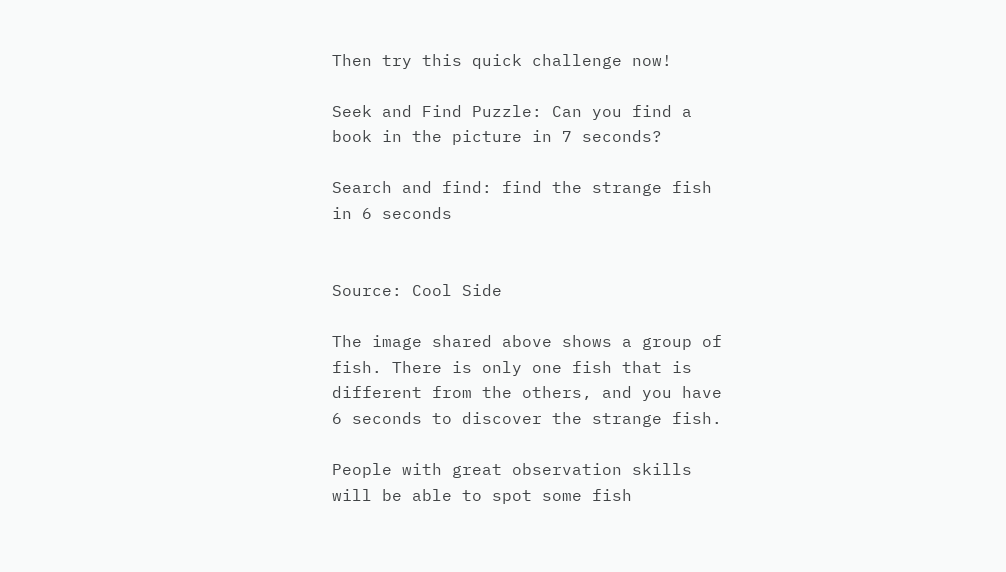Then try this quick challenge now!

Seek and Find Puzzle: Can you find a book in the picture in 7 seconds?

Search and find: find the strange fish in 6 seconds


Source: Cool Side

The image shared above shows a group of fish. There is only one fish that is different from the others, and you have 6 seconds to discover the strange fish.

People with great observation skills will be able to spot some fish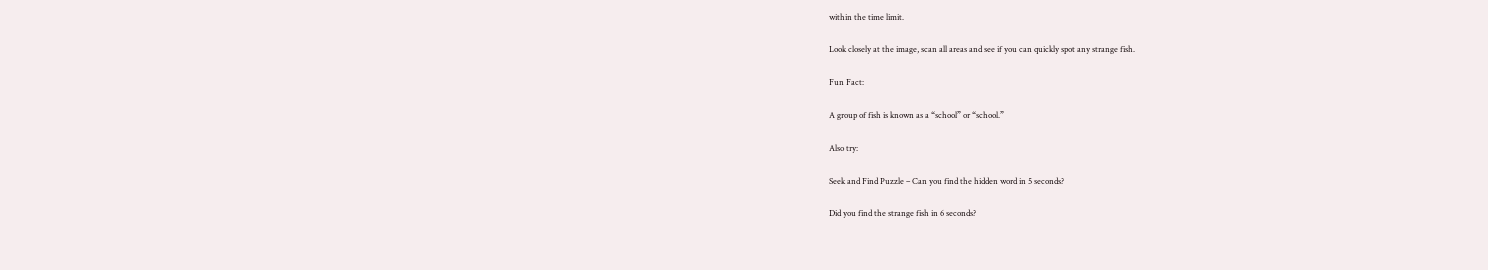within the time limit.

Look closely at the image, scan all areas and see if you can quickly spot any strange fish.

Fun Fact:

A group of fish is known as a “school” or “school.”

Also try:

Seek and Find Puzzle – Can you find the hidden word in 5 seconds?

Did you find the strange fish in 6 seconds?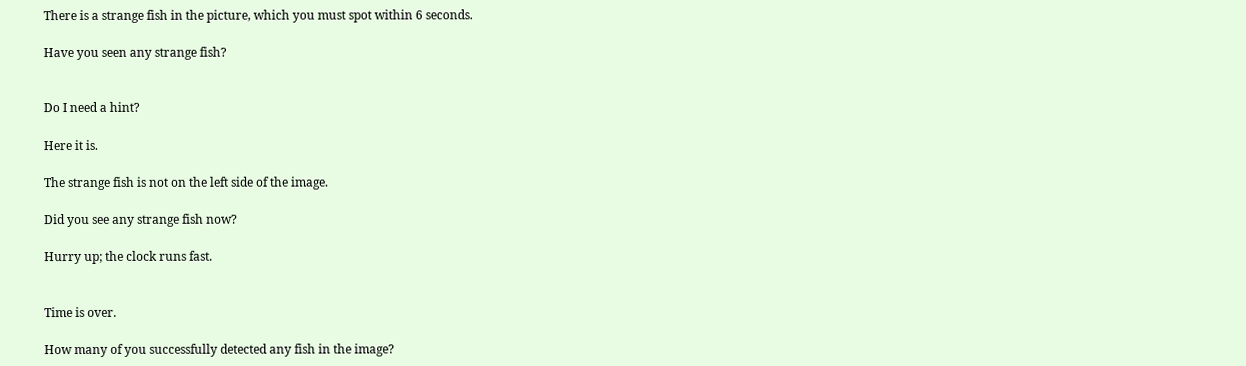There is a strange fish in the picture, which you must spot within 6 seconds.

Have you seen any strange fish?


Do I need a hint?

Here it is.

The strange fish is not on the left side of the image.

Did you see any strange fish now?

Hurry up; the clock runs fast.


Time is over.

How many of you successfully detected any fish in the image?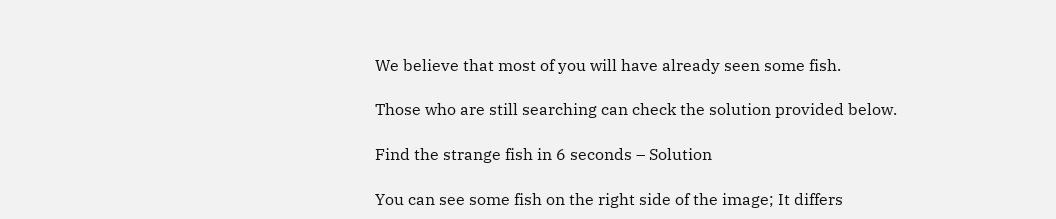We believe that most of you will have already seen some fish.

Those who are still searching can check the solution provided below.

Find the strange fish in 6 seconds – Solution

You can see some fish on the right side of the image; It differs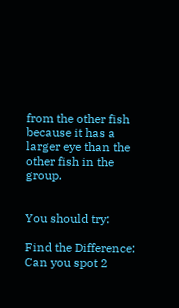from the other fish because it has a larger eye than the other fish in the group.


You should try:

Find the Difference: Can you spot 2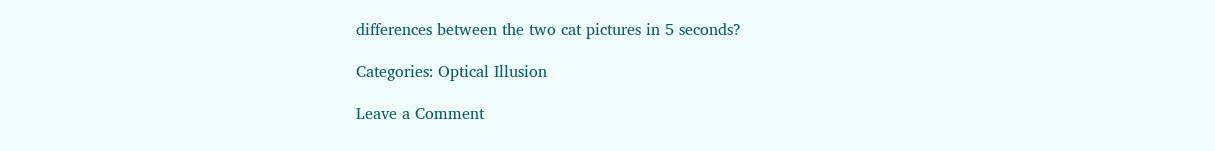differences between the two cat pictures in 5 seconds?

Categories: Optical Illusion

Leave a Comment